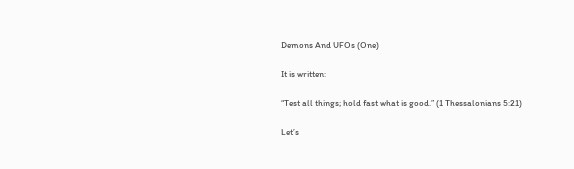Demons And UFOs (One)

It is written:

“Test all things; hold fast what is good.” (1 Thessalonians 5:21)

Let’s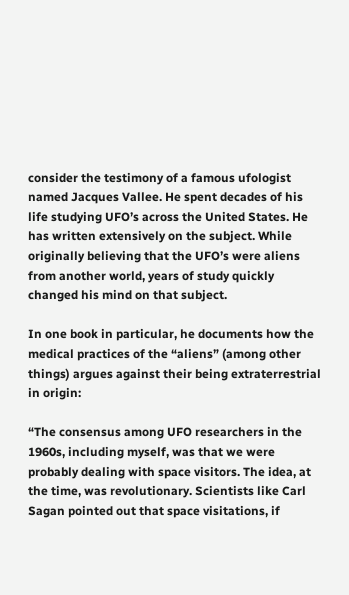consider the testimony of a famous ufologist named Jacques Vallee. He spent decades of his life studying UFO’s across the United States. He has written extensively on the subject. While originally believing that the UFO’s were aliens from another world, years of study quickly changed his mind on that subject.

In one book in particular, he documents how the medical practices of the “aliens” (among other things) argues against their being extraterrestrial in origin:

“The consensus among UFO researchers in the 1960s, including myself, was that we were probably dealing with space visitors. The idea, at the time, was revolutionary. Scientists like Carl Sagan pointed out that space visitations, if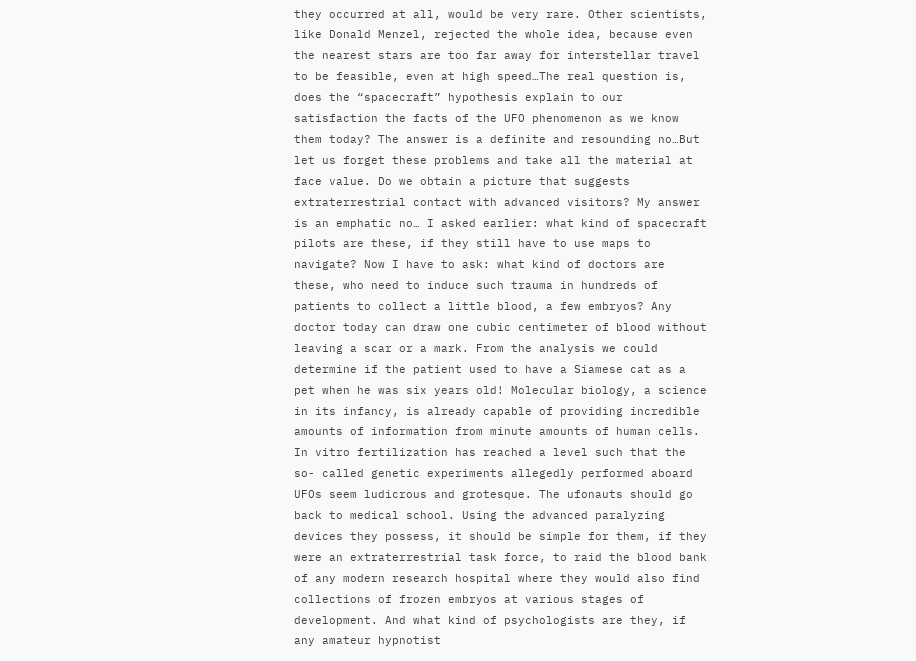they occurred at all, would be very rare. Other scientists, like Donald Menzel, rejected the whole idea, because even the nearest stars are too far away for interstellar travel to be feasible, even at high speed…The real question is, does the “spacecraft” hypothesis explain to our satisfaction the facts of the UFO phenomenon as we know them today? The answer is a definite and resounding no…But let us forget these problems and take all the material at face value. Do we obtain a picture that suggests extraterrestrial contact with advanced visitors? My answer is an emphatic no… I asked earlier: what kind of spacecraft pilots are these, if they still have to use maps to navigate? Now I have to ask: what kind of doctors are these, who need to induce such trauma in hundreds of patients to collect a little blood, a few embryos? Any doctor today can draw one cubic centimeter of blood without leaving a scar or a mark. From the analysis we could determine if the patient used to have a Siamese cat as a pet when he was six years old! Molecular biology, a science in its infancy, is already capable of providing incredible amounts of information from minute amounts of human cells. In vitro fertilization has reached a level such that the so- called genetic experiments allegedly performed aboard UFOs seem ludicrous and grotesque. The ufonauts should go back to medical school. Using the advanced paralyzing devices they possess, it should be simple for them, if they were an extraterrestrial task force, to raid the blood bank of any modern research hospital where they would also find collections of frozen embryos at various stages of development. And what kind of psychologists are they, if any amateur hypnotist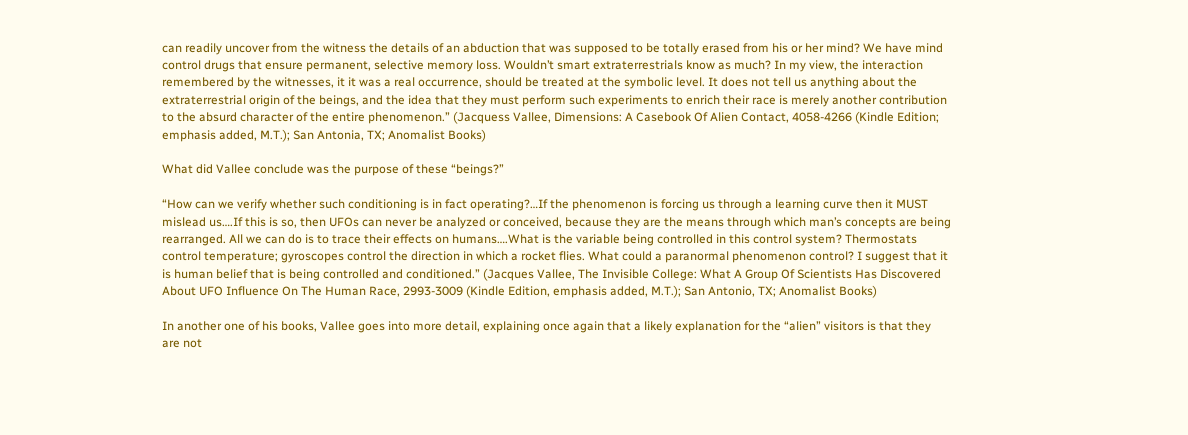can readily uncover from the witness the details of an abduction that was supposed to be totally erased from his or her mind? We have mind control drugs that ensure permanent, selective memory loss. Wouldn’t smart extraterrestrials know as much? In my view, the interaction remembered by the witnesses, it it was a real occurrence, should be treated at the symbolic level. It does not tell us anything about the extraterrestrial origin of the beings, and the idea that they must perform such experiments to enrich their race is merely another contribution to the absurd character of the entire phenomenon.” (Jacquess Vallee, Dimensions: A Casebook Of Alien Contact, 4058-4266 (Kindle Edition; emphasis added, M.T.); San Antonia, TX; Anomalist Books)

What did Vallee conclude was the purpose of these “beings?”

“How can we verify whether such conditioning is in fact operating?…If the phenomenon is forcing us through a learning curve then it MUST mislead us….If this is so, then UFOs can never be analyzed or conceived, because they are the means through which man’s concepts are being rearranged. All we can do is to trace their effects on humans….What is the variable being controlled in this control system? Thermostats control temperature; gyroscopes control the direction in which a rocket flies. What could a paranormal phenomenon control? I suggest that it is human belief that is being controlled and conditioned.” (Jacques Vallee, The Invisible College: What A Group Of Scientists Has Discovered About UFO Influence On The Human Race, 2993-3009 (Kindle Edition, emphasis added, M.T.); San Antonio, TX; Anomalist Books)

In another one of his books, Vallee goes into more detail, explaining once again that a likely explanation for the “alien” visitors is that they are not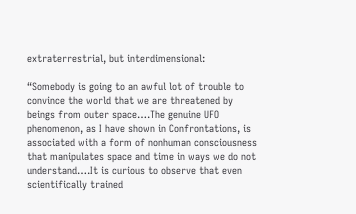extraterrestrial, but interdimensional:

“Somebody is going to an awful lot of trouble to convince the world that we are threatened by beings from outer space….The genuine UFO phenomenon, as I have shown in Confrontations, is associated with a form of nonhuman consciousness that manipulates space and time in ways we do not understand….It is curious to observe that even scientifically trained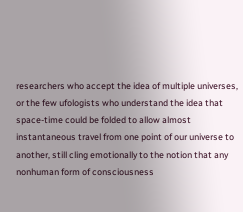researchers who accept the idea of multiple universes, or the few ufologists who understand the idea that space-time could be folded to allow almost instantaneous travel from one point of our universe to another, still cling emotionally to the notion that any nonhuman form of consciousness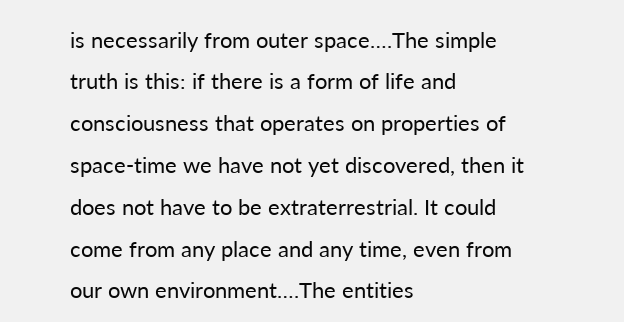is necessarily from outer space….The simple truth is this: if there is a form of life and consciousness that operates on properties of space-time we have not yet discovered, then it does not have to be extraterrestrial. It could come from any place and any time, even from our own environment….The entities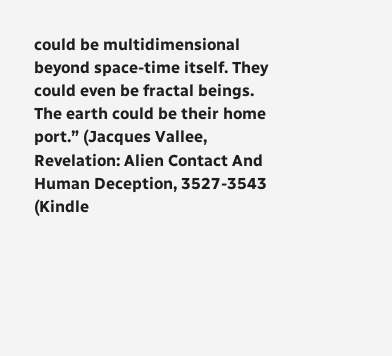could be multidimensional beyond space-time itself. They could even be fractal beings. The earth could be their home port.” (Jacques Vallee, Revelation: Alien Contact And Human Deception, 3527-3543 (Kindle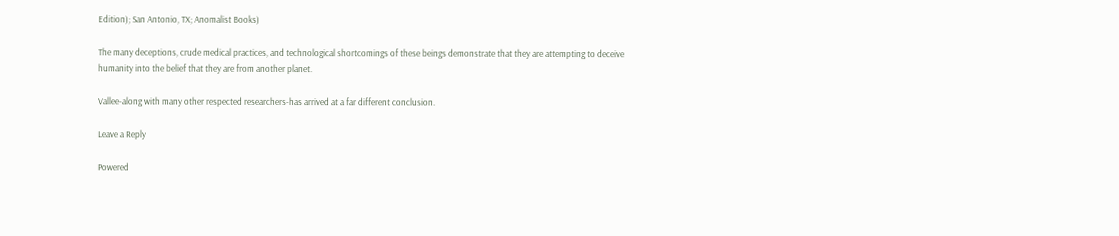Edition); San Antonio, TX; Anomalist Books)

The many deceptions, crude medical practices, and technological shortcomings of these beings demonstrate that they are attempting to deceive humanity into the belief that they are from another planet.

Vallee-along with many other respected researchers-has arrived at a far different conclusion.

Leave a Reply

Powered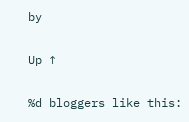by

Up ↑

%d bloggers like this: